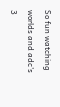So fun watching worlds and adc's 3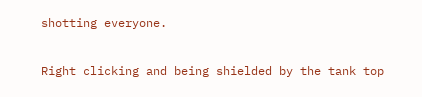shotting everyone.

Right clicking and being shielded by the tank top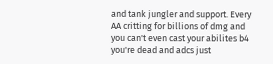and tank jungler and support. Every AA critting for billions of dmg and you can't even cast your abilites b4 you're dead and adcs just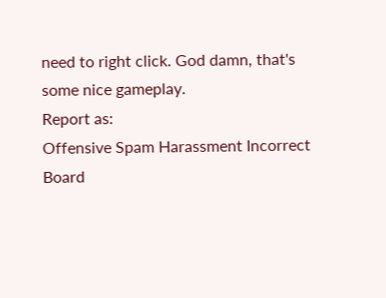need to right click. God damn, that's some nice gameplay.
Report as:
Offensive Spam Harassment Incorrect Board